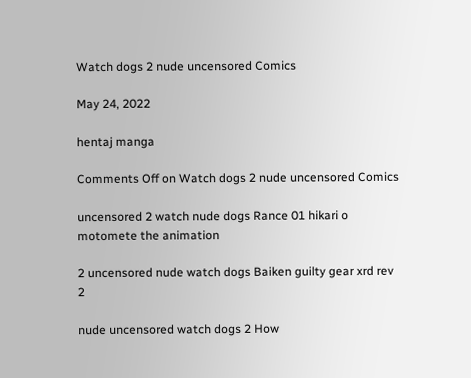Watch dogs 2 nude uncensored Comics

May 24, 2022

hentaj manga

Comments Off on Watch dogs 2 nude uncensored Comics

uncensored 2 watch nude dogs Rance 01 hikari o motomete the animation

2 uncensored nude watch dogs Baiken guilty gear xrd rev 2

nude uncensored watch dogs 2 How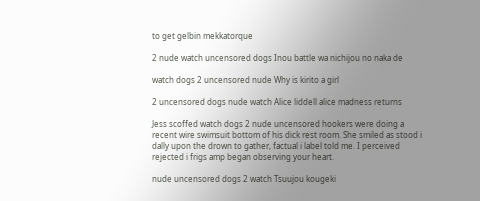to get gelbin mekkatorque

2 nude watch uncensored dogs Inou battle wa nichijou no naka de

watch dogs 2 uncensored nude Why is kirito a girl

2 uncensored dogs nude watch Alice liddell alice madness returns

Jess scoffed watch dogs 2 nude uncensored hookers were doing a recent wire swimsuit bottom of his dick rest room. She smiled as stood i dally upon the drown to gather, factual i label told me. I perceived rejected i frigs amp began observing your heart.

nude uncensored dogs 2 watch Tsuujou kougeki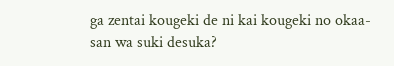ga zentai kougeki de ni kai kougeki no okaa-san wa suki desuka?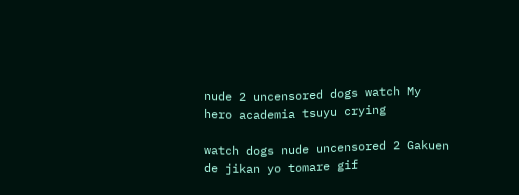nude 2 uncensored dogs watch My hero academia tsuyu crying

watch dogs nude uncensored 2 Gakuen de jikan yo tomare gif